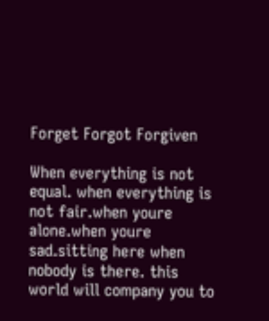Forget Forgot Forgiven

When everything is not equal. when everything is not fair.when youre alone.when youre sad.sitting here when nobody is there. this world will company you to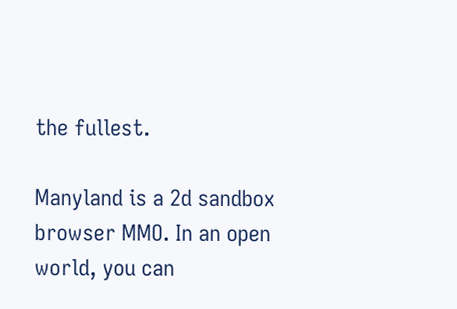the fullest.

Manyland is a 2d sandbox browser MMO. In an open world, you can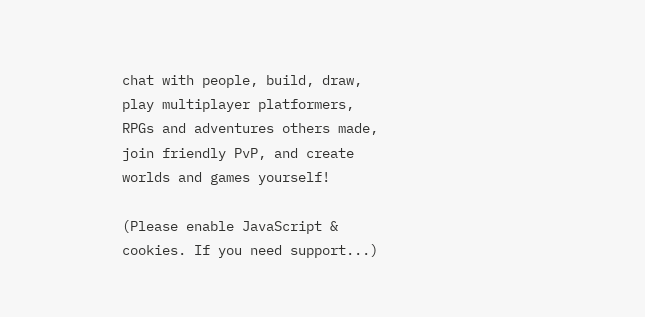chat with people, build, draw, play multiplayer platformers, RPGs and adventures others made, join friendly PvP, and create worlds and games yourself!

(Please enable JavaScript & cookies. If you need support...)